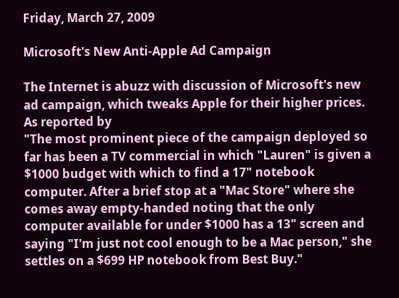Friday, March 27, 2009

Microsoft's New Anti-Apple Ad Campaign

The Internet is abuzz with discussion of Microsoft's new ad campaign, which tweaks Apple for their higher prices. As reported by
"The most prominent piece of the campaign deployed so far has been a TV commercial in which "Lauren" is given a $1000 budget with which to find a 17" notebook computer. After a brief stop at a "Mac Store" where she comes away empty-handed noting that the only computer available for under $1000 has a 13" screen and saying "I'm just not cool enough to be a Mac person," she settles on a $699 HP notebook from Best Buy."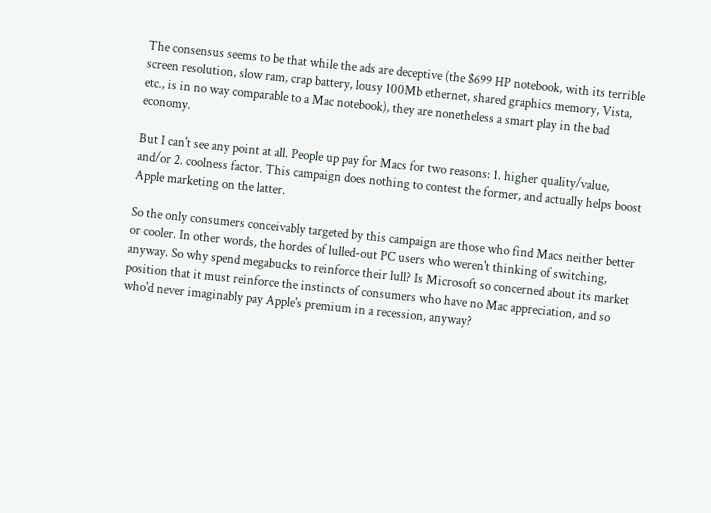The consensus seems to be that while the ads are deceptive (the $699 HP notebook, with its terrible screen resolution, slow ram, crap battery, lousy 100Mb ethernet, shared graphics memory, Vista, etc., is in no way comparable to a Mac notebook), they are nonetheless a smart play in the bad economy.

But I can't see any point at all. People up pay for Macs for two reasons: 1. higher quality/value, and/or 2. coolness factor. This campaign does nothing to contest the former, and actually helps boost Apple marketing on the latter.

So the only consumers conceivably targeted by this campaign are those who find Macs neither better or cooler. In other words, the hordes of lulled-out PC users who weren't thinking of switching, anyway. So why spend megabucks to reinforce their lull? Is Microsoft so concerned about its market position that it must reinforce the instincts of consumers who have no Mac appreciation, and so who'd never imaginably pay Apple's premium in a recession, anyway?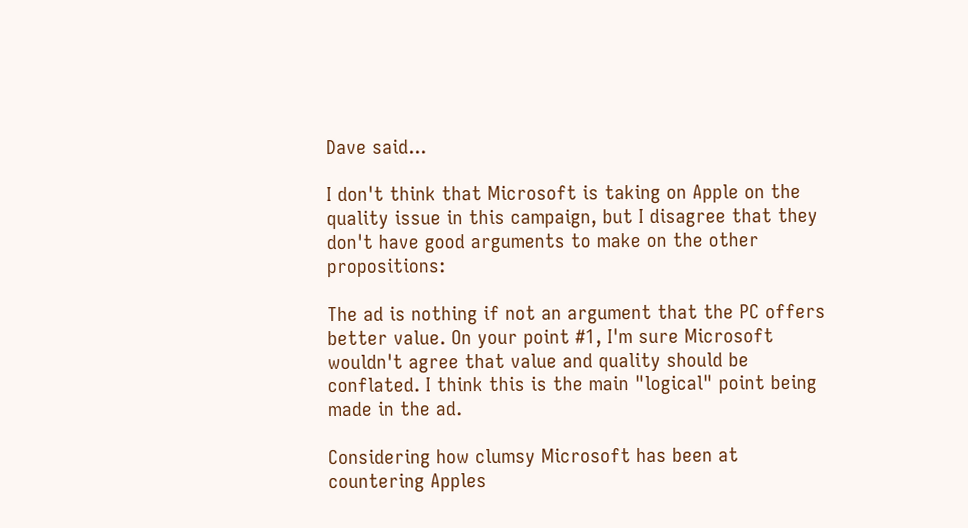Dave said...

I don't think that Microsoft is taking on Apple on the quality issue in this campaign, but I disagree that they don't have good arguments to make on the other propositions:

The ad is nothing if not an argument that the PC offers better value. On your point #1, I'm sure Microsoft wouldn't agree that value and quality should be conflated. I think this is the main "logical" point being made in the ad.

Considering how clumsy Microsoft has been at countering Apples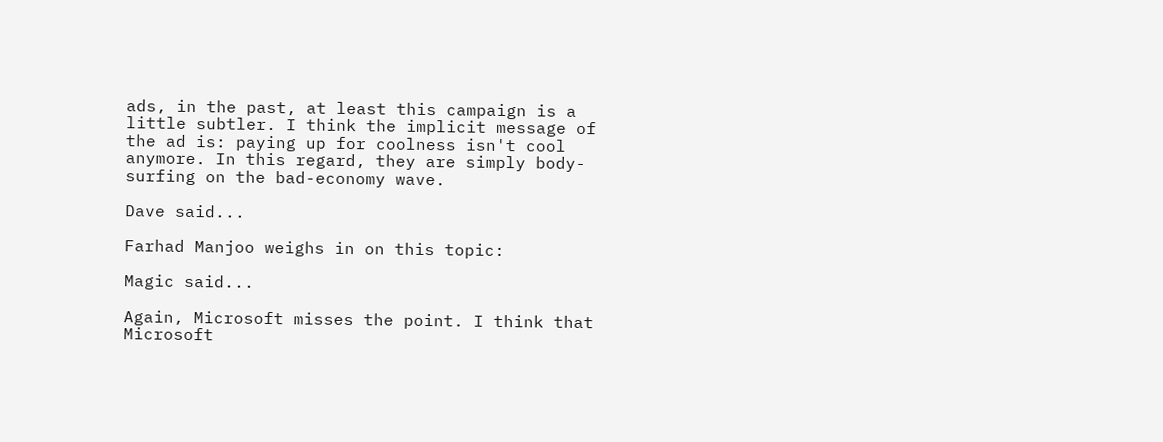ads, in the past, at least this campaign is a little subtler. I think the implicit message of the ad is: paying up for coolness isn't cool anymore. In this regard, they are simply body-surfing on the bad-economy wave.

Dave said...

Farhad Manjoo weighs in on this topic:

Magic said...

Again, Microsoft misses the point. I think that Microsoft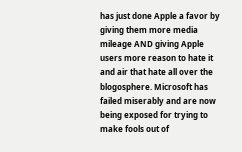has just done Apple a favor by giving them more media mileage AND giving Apple users more reason to hate it and air that hate all over the blogosphere. Microsoft has failed miserably and are now being exposed for trying to make fools out of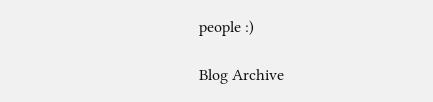people :)

Blog Archive